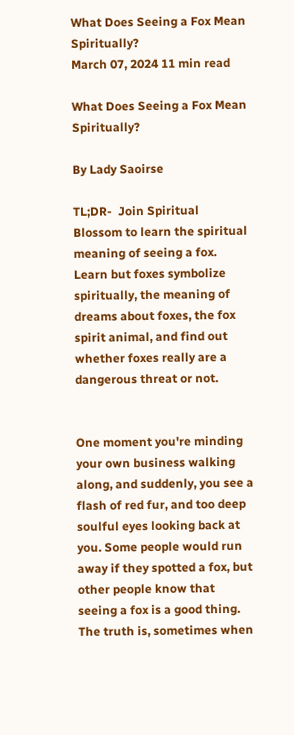What Does Seeing a Fox Mean Spiritually?
March 07, 2024 11 min read

What Does Seeing a Fox Mean Spiritually?

By Lady Saoirse

TL;DR-  Join Spiritual Blossom to learn the spiritual meaning of seeing a fox. Learn but foxes symbolize spiritually, the meaning of dreams about foxes, the fox spirit animal, and find out whether foxes really are a dangerous threat or not.


One moment you're minding your own business walking along, and suddenly, you see a flash of red fur, and too deep soulful eyes looking back at you. Some people would run away if they spotted a fox, but other people know that seeing a fox is a good thing. The truth is, sometimes when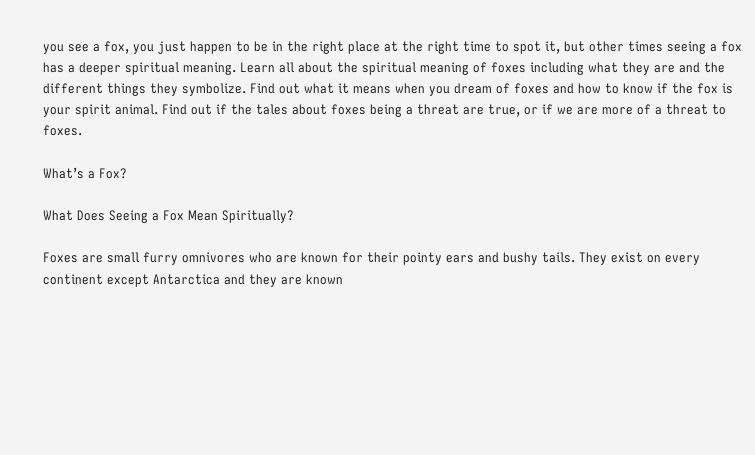you see a fox, you just happen to be in the right place at the right time to spot it, but other times seeing a fox has a deeper spiritual meaning. Learn all about the spiritual meaning of foxes including what they are and the different things they symbolize. Find out what it means when you dream of foxes and how to know if the fox is your spirit animal. Find out if the tales about foxes being a threat are true, or if we are more of a threat to foxes.

What’s a Fox?

What Does Seeing a Fox Mean Spiritually?

Foxes are small furry omnivores who are known for their pointy ears and bushy tails. They exist on every continent except Antarctica and they are known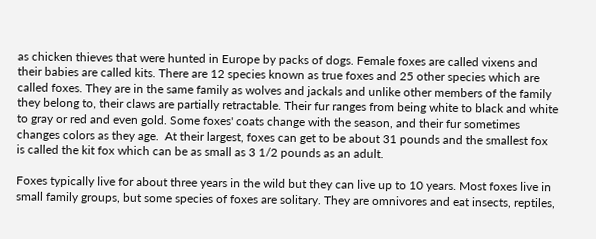as chicken thieves that were hunted in Europe by packs of dogs. Female foxes are called vixens and their babies are called kits. There are 12 species known as true foxes and 25 other species which are called foxes. They are in the same family as wolves and jackals and unlike other members of the family they belong to, their claws are partially retractable. Their fur ranges from being white to black and white to gray or red and even gold. Some foxes' coats change with the season, and their fur sometimes changes colors as they age.  At their largest, foxes can get to be about 31 pounds and the smallest fox is called the kit fox which can be as small as 3 1/2 pounds as an adult.

Foxes typically live for about three years in the wild but they can live up to 10 years. Most foxes live in small family groups, but some species of foxes are solitary. They are omnivores and eat insects, reptiles,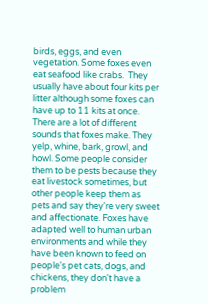birds, eggs, and even vegetation. Some foxes even eat seafood like crabs.  They usually have about four kits per litter although some foxes can have up to 11 kits at once. There are a lot of different sounds that foxes make. They yelp, whine, bark, growl, and howl. Some people consider them to be pests because they eat livestock sometimes, but other people keep them as pets and say they're very sweet and affectionate. Foxes have adapted well to human urban environments and while they have been known to feed on people's pet cats, dogs, and chickens, they don't have a problem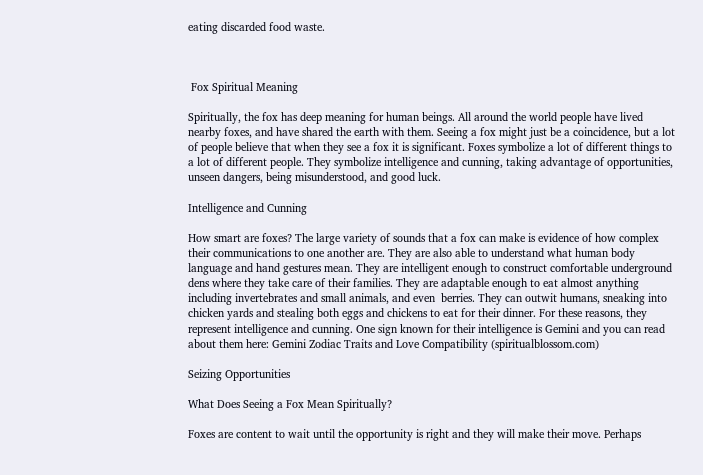eating discarded food waste.



 Fox Spiritual Meaning

Spiritually, the fox has deep meaning for human beings. All around the world people have lived nearby foxes, and have shared the earth with them. Seeing a fox might just be a coincidence, but a lot of people believe that when they see a fox it is significant. Foxes symbolize a lot of different things to a lot of different people. They symbolize intelligence and cunning, taking advantage of opportunities, unseen dangers, being misunderstood, and good luck.

Intelligence and Cunning

How smart are foxes? The large variety of sounds that a fox can make is evidence of how complex their communications to one another are. They are also able to understand what human body language and hand gestures mean. They are intelligent enough to construct comfortable underground dens where they take care of their families. They are adaptable enough to eat almost anything including invertebrates and small animals, and even  berries. They can outwit humans, sneaking into chicken yards and stealing both eggs and chickens to eat for their dinner. For these reasons, they represent intelligence and cunning. One sign known for their intelligence is Gemini and you can read about them here: Gemini Zodiac Traits and Love Compatibility (spiritualblossom.com)

Seizing Opportunities

What Does Seeing a Fox Mean Spiritually?

Foxes are content to wait until the opportunity is right and they will make their move. Perhaps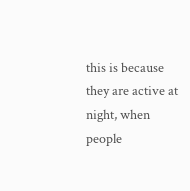this is because they are active at night, when people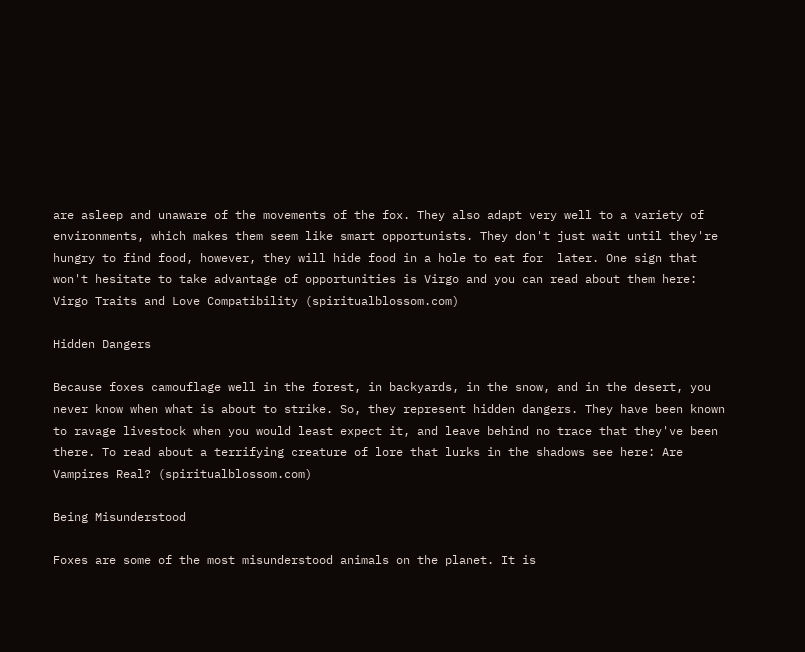are asleep and unaware of the movements of the fox. They also adapt very well to a variety of environments, which makes them seem like smart opportunists. They don't just wait until they're hungry to find food, however, they will hide food in a hole to eat for  later. One sign that won't hesitate to take advantage of opportunities is Virgo and you can read about them here: Virgo Traits and Love Compatibility (spiritualblossom.com)

Hidden Dangers

Because foxes camouflage well in the forest, in backyards, in the snow, and in the desert, you never know when what is about to strike. So, they represent hidden dangers. They have been known to ravage livestock when you would least expect it, and leave behind no trace that they've been there. To read about a terrifying creature of lore that lurks in the shadows see here: Are Vampires Real? (spiritualblossom.com)

Being Misunderstood

Foxes are some of the most misunderstood animals on the planet. It is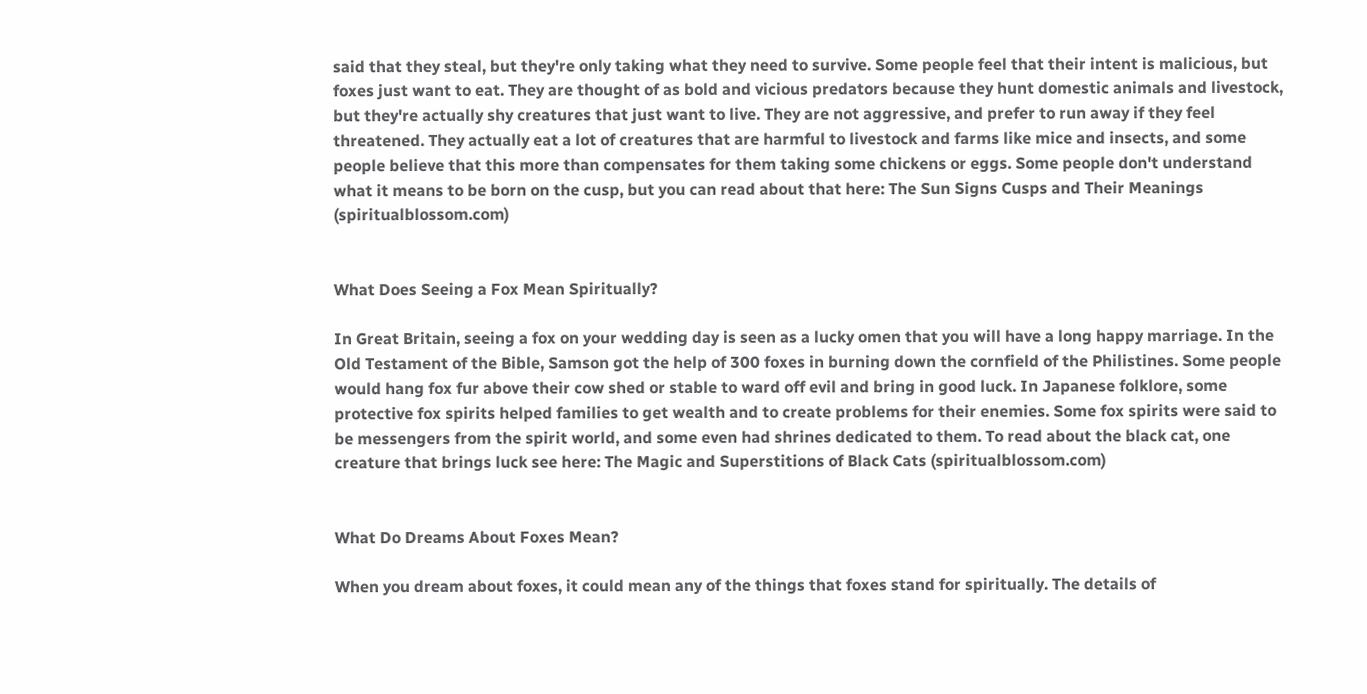said that they steal, but they're only taking what they need to survive. Some people feel that their intent is malicious, but foxes just want to eat. They are thought of as bold and vicious predators because they hunt domestic animals and livestock, but they're actually shy creatures that just want to live. They are not aggressive, and prefer to run away if they feel threatened. They actually eat a lot of creatures that are harmful to livestock and farms like mice and insects, and some people believe that this more than compensates for them taking some chickens or eggs. Some people don't understand what it means to be born on the cusp, but you can read about that here: The Sun Signs Cusps and Their Meanings (spiritualblossom.com)


What Does Seeing a Fox Mean Spiritually?

In Great Britain, seeing a fox on your wedding day is seen as a lucky omen that you will have a long happy marriage. In the Old Testament of the Bible, Samson got the help of 300 foxes in burning down the cornfield of the Philistines. Some people would hang fox fur above their cow shed or stable to ward off evil and bring in good luck. In Japanese folklore, some protective fox spirits helped families to get wealth and to create problems for their enemies. Some fox spirits were said to be messengers from the spirit world, and some even had shrines dedicated to them. To read about the black cat, one creature that brings luck see here: The Magic and Superstitions of Black Cats (spiritualblossom.com)


What Do Dreams About Foxes Mean?

When you dream about foxes, it could mean any of the things that foxes stand for spiritually. The details of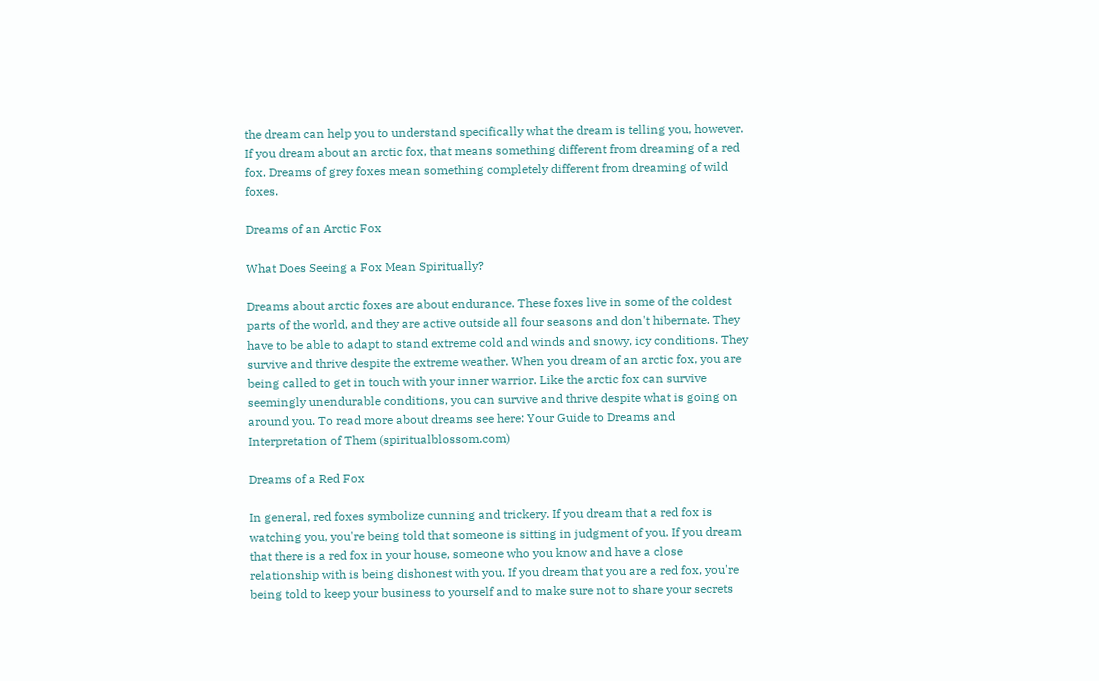the dream can help you to understand specifically what the dream is telling you, however. If you dream about an arctic fox, that means something different from dreaming of a red fox. Dreams of grey foxes mean something completely different from dreaming of wild foxes.

Dreams of an Arctic Fox

What Does Seeing a Fox Mean Spiritually?

Dreams about arctic foxes are about endurance. These foxes live in some of the coldest parts of the world, and they are active outside all four seasons and don't hibernate. They have to be able to adapt to stand extreme cold and winds and snowy, icy conditions. They survive and thrive despite the extreme weather. When you dream of an arctic fox, you are being called to get in touch with your inner warrior. Like the arctic fox can survive seemingly unendurable conditions, you can survive and thrive despite what is going on around you. To read more about dreams see here: Your Guide to Dreams and Interpretation of Them (spiritualblossom.com)

Dreams of a Red Fox

In general, red foxes symbolize cunning and trickery. If you dream that a red fox is watching you, you're being told that someone is sitting in judgment of you. If you dream that there is a red fox in your house, someone who you know and have a close relationship with is being dishonest with you. If you dream that you are a red fox, you're being told to keep your business to yourself and to make sure not to share your secrets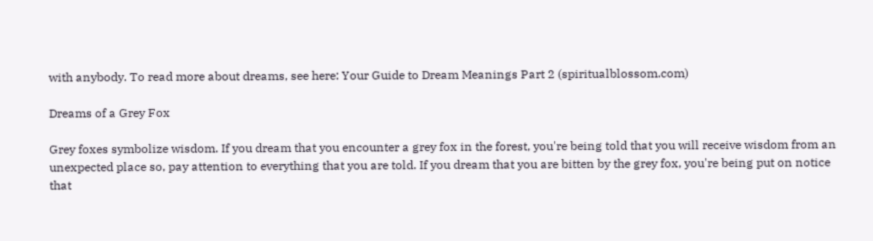with anybody. To read more about dreams, see here: Your Guide to Dream Meanings Part 2 (spiritualblossom.com)

Dreams of a Grey Fox

Grey foxes symbolize wisdom. If you dream that you encounter a grey fox in the forest, you're being told that you will receive wisdom from an unexpected place so, pay attention to everything that you are told. If you dream that you are bitten by the grey fox, you're being put on notice that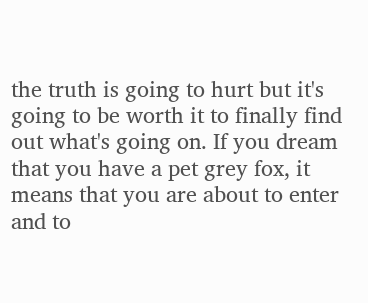the truth is going to hurt but it's going to be worth it to finally find out what's going on. If you dream that you have a pet grey fox, it means that you are about to enter and to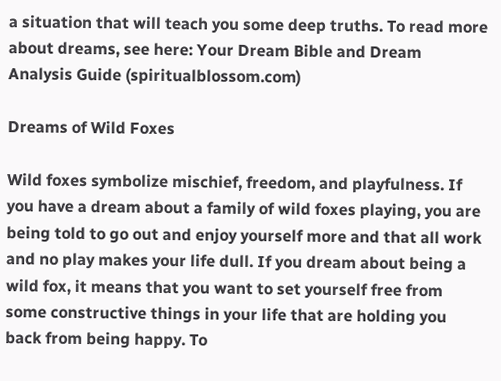a situation that will teach you some deep truths. To read more about dreams, see here: Your Dream Bible and Dream Analysis Guide (spiritualblossom.com)

Dreams of Wild Foxes

Wild foxes symbolize mischief, freedom, and playfulness. If you have a dream about a family of wild foxes playing, you are being told to go out and enjoy yourself more and that all work and no play makes your life dull. If you dream about being a wild fox, it means that you want to set yourself free from some constructive things in your life that are holding you back from being happy. To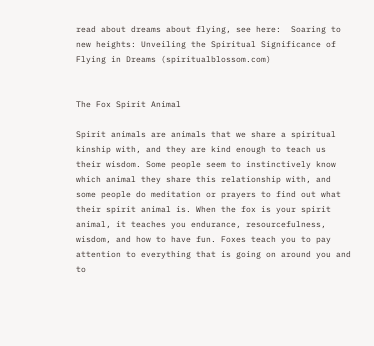read about dreams about flying, see here:  Soaring to new heights: Unveiling the Spiritual Significance of Flying in Dreams (spiritualblossom.com)


The Fox Spirit Animal

Spirit animals are animals that we share a spiritual kinship with, and they are kind enough to teach us their wisdom. Some people seem to instinctively know which animal they share this relationship with, and some people do meditation or prayers to find out what their spirit animal is. When the fox is your spirit animal, it teaches you endurance, resourcefulness, wisdom, and how to have fun. Foxes teach you to pay attention to everything that is going on around you and to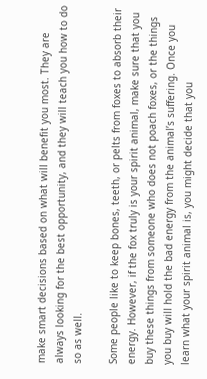make smart decisions based on what will benefit you most. They are always looking for the best opportunity, and they will teach you how to do so as well.

Some people like to keep bones, teeth, or pelts from foxes to absorb their energy. However, if the fox truly is your spirit animal, make sure that you buy these things from someone who does not poach foxes, or the things you buy will hold the bad energy from the animal’s suffering. Once you learn what your spirit animal is, you might decide that you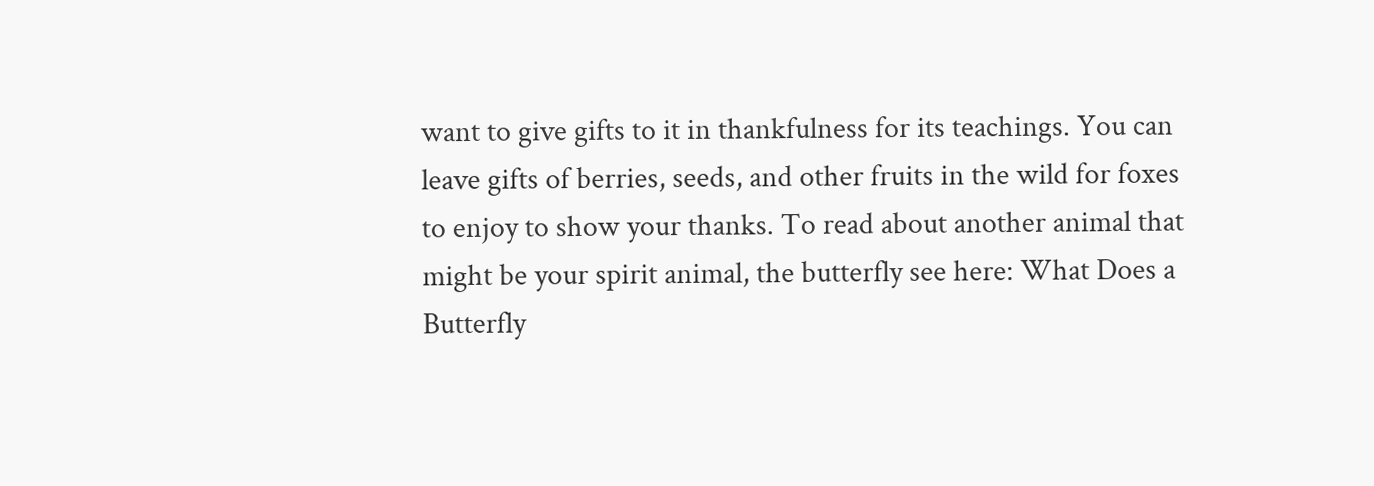want to give gifts to it in thankfulness for its teachings. You can leave gifts of berries, seeds, and other fruits in the wild for foxes to enjoy to show your thanks. To read about another animal that might be your spirit animal, the butterfly see here: What Does a Butterfly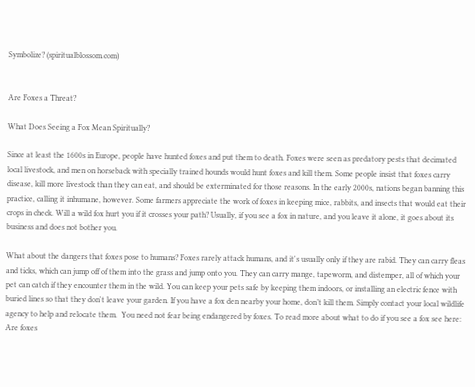Symbolize? (spiritualblossom.com)


Are Foxes a Threat?

What Does Seeing a Fox Mean Spiritually?

Since at least the 1600s in Europe, people have hunted foxes and put them to death. Foxes were seen as predatory pests that decimated local livestock, and men on horseback with specially trained hounds would hunt foxes and kill them. Some people insist that foxes carry disease, kill more livestock than they can eat, and should be exterminated for those reasons. In the early 2000s, nations began banning this practice, calling it inhumane, however. Some farmers appreciate the work of foxes in keeping mice, rabbits, and insects that would eat their crops in check. Will a wild fox hurt you if it crosses your path? Usually, if you see a fox in nature, and you leave it alone, it goes about its business and does not bother you.

What about the dangers that foxes pose to humans? Foxes rarely attack humans, and it's usually only if they are rabid. They can carry fleas and ticks, which can jump off of them into the grass and jump onto you. They can carry mange, tapeworm, and distemper, all of which your pet can catch if they encounter them in the wild. You can keep your pets safe by keeping them indoors, or installing an electric fence with buried lines so that they don't leave your garden. If you have a fox den nearby your home, don’t kill them. Simply contact your local wildlife agency to help and relocate them.  You need not fear being endangered by foxes. To read more about what to do if you see a fox see here: Are foxes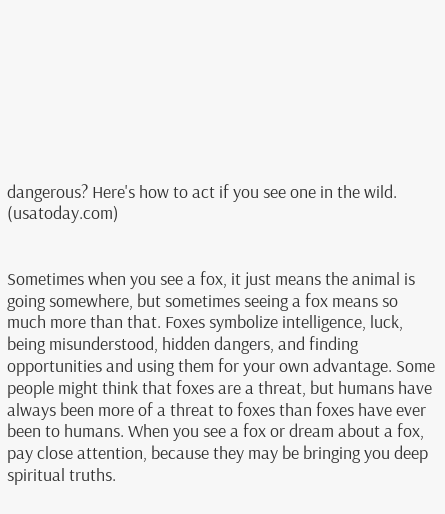dangerous? Here's how to act if you see one in the wild. (usatoday.com)


Sometimes when you see a fox, it just means the animal is going somewhere, but sometimes seeing a fox means so much more than that. Foxes symbolize intelligence, luck, being misunderstood, hidden dangers, and finding opportunities and using them for your own advantage. Some people might think that foxes are a threat, but humans have always been more of a threat to foxes than foxes have ever been to humans. When you see a fox or dream about a fox, pay close attention, because they may be bringing you deep spiritual truths.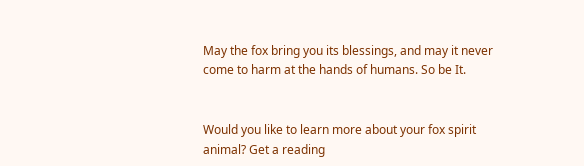May the fox bring you its blessings, and may it never come to harm at the hands of humans. So be It.


Would you like to learn more about your fox spirit animal? Get a reading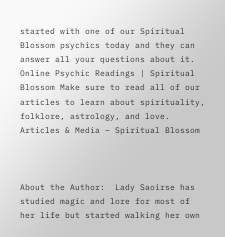started with one of our Spiritual Blossom psychics today and they can answer all your questions about it. Online Psychic Readings | Spiritual Blossom Make sure to read all of our articles to learn about spirituality, folklore, astrology, and love. Articles & Media – Spiritual Blossom



About the Author:  Lady Saoirse has studied magic and lore for most of her life but started walking her own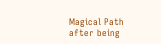Magical Path after being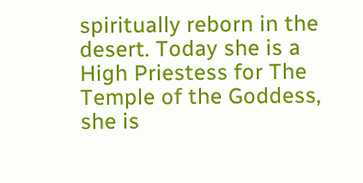spiritually reborn in the desert. Today she is a High Priestess for The Temple of the Goddess, she is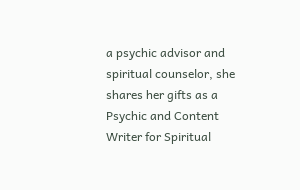a psychic advisor and spiritual counselor, she shares her gifts as a Psychic and Content Writer for Spiritual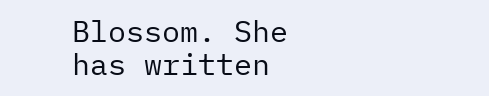Blossom. She has written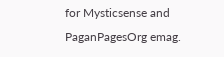for Mysticsense and PaganPagesOrg emag.